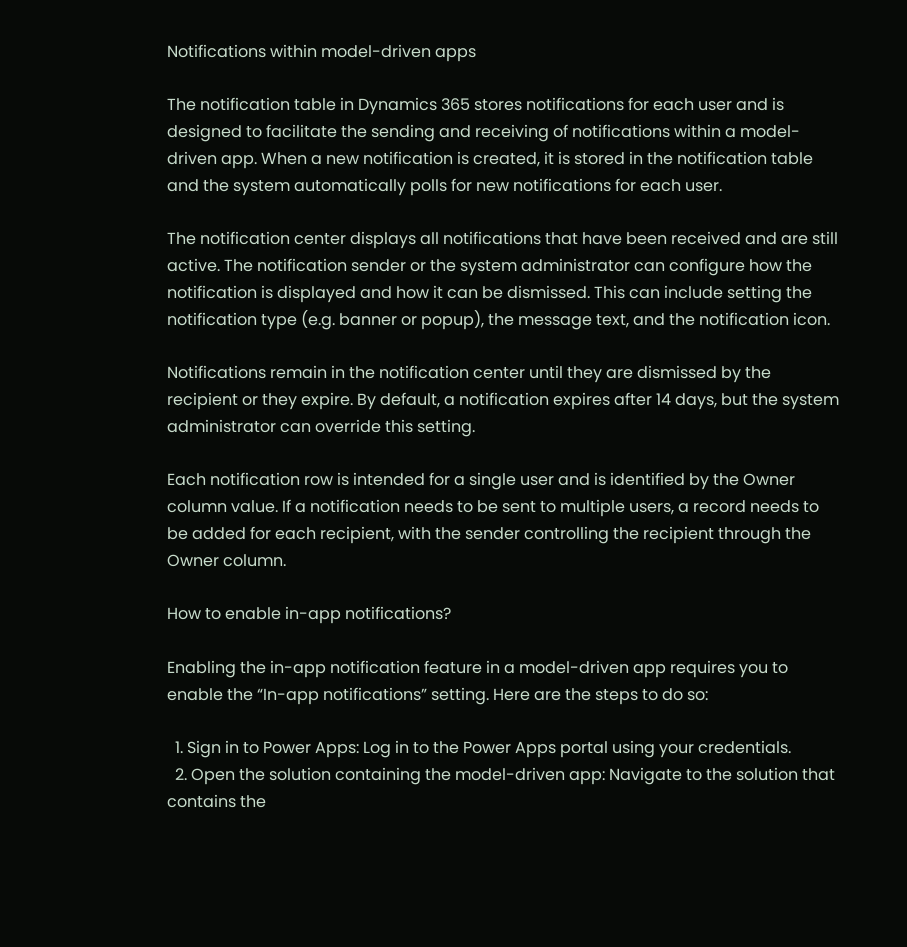Notifications within model-driven apps

The notification table in Dynamics 365 stores notifications for each user and is designed to facilitate the sending and receiving of notifications within a model-driven app. When a new notification is created, it is stored in the notification table and the system automatically polls for new notifications for each user.

The notification center displays all notifications that have been received and are still active. The notification sender or the system administrator can configure how the notification is displayed and how it can be dismissed. This can include setting the notification type (e.g. banner or popup), the message text, and the notification icon.

Notifications remain in the notification center until they are dismissed by the recipient or they expire. By default, a notification expires after 14 days, but the system administrator can override this setting.

Each notification row is intended for a single user and is identified by the Owner column value. If a notification needs to be sent to multiple users, a record needs to be added for each recipient, with the sender controlling the recipient through the Owner column.

How to enable in-app notifications?

Enabling the in-app notification feature in a model-driven app requires you to enable the “In-app notifications” setting. Here are the steps to do so:

  1. Sign in to Power Apps: Log in to the Power Apps portal using your credentials.
  2. Open the solution containing the model-driven app: Navigate to the solution that contains the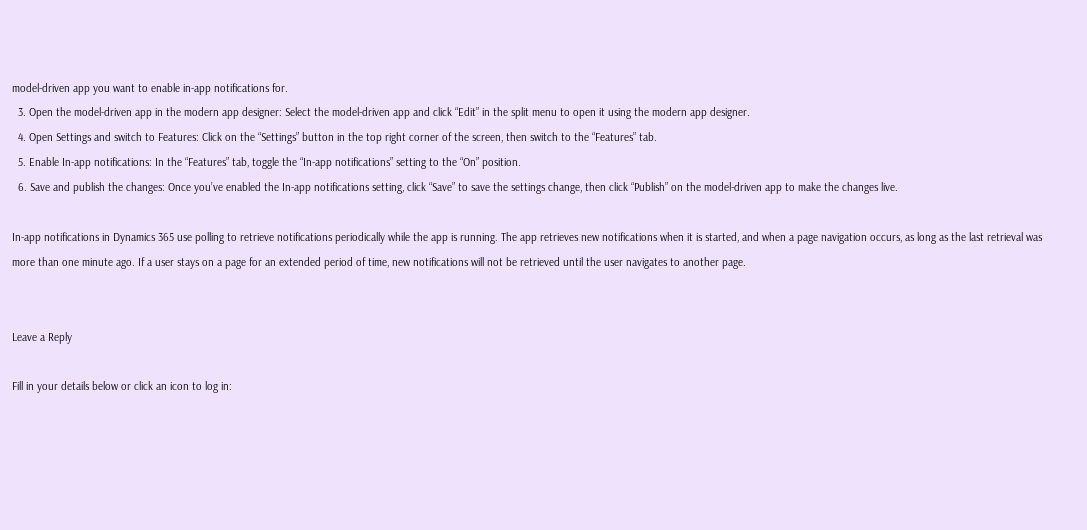model-driven app you want to enable in-app notifications for.
  3. Open the model-driven app in the modern app designer: Select the model-driven app and click “Edit” in the split menu to open it using the modern app designer.
  4. Open Settings and switch to Features: Click on the “Settings” button in the top right corner of the screen, then switch to the “Features” tab.
  5. Enable In-app notifications: In the “Features” tab, toggle the “In-app notifications” setting to the “On” position.
  6. Save and publish the changes: Once you’ve enabled the In-app notifications setting, click “Save” to save the settings change, then click “Publish” on the model-driven app to make the changes live.

In-app notifications in Dynamics 365 use polling to retrieve notifications periodically while the app is running. The app retrieves new notifications when it is started, and when a page navigation occurs, as long as the last retrieval was more than one minute ago. If a user stays on a page for an extended period of time, new notifications will not be retrieved until the user navigates to another page.


Leave a Reply

Fill in your details below or click an icon to log in: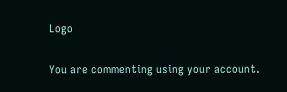Logo

You are commenting using your account.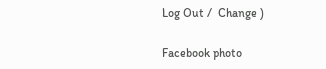Log Out /  Change )

Facebook photo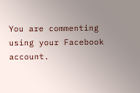You are commenting using your Facebook account.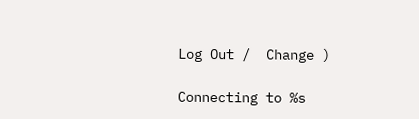Log Out /  Change )

Connecting to %s